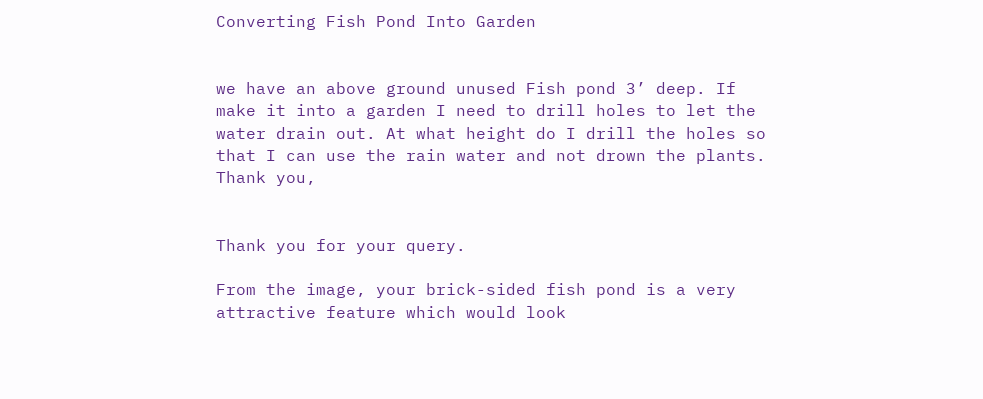Converting Fish Pond Into Garden


we have an above ground unused Fish pond 3’ deep. If make it into a garden I need to drill holes to let the water drain out. At what height do I drill the holes so that I can use the rain water and not drown the plants.
Thank you,


Thank you for your query.

From the image, your brick-sided fish pond is a very attractive feature which would look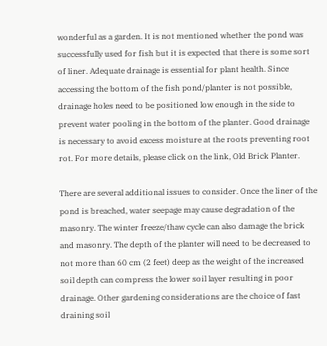wonderful as a garden. It is not mentioned whether the pond was successfully used for fish but it is expected that there is some sort of liner. Adequate drainage is essential for plant health. Since accessing the bottom of the fish pond/planter is not possible, drainage holes need to be positioned low enough in the side to prevent water pooling in the bottom of the planter. Good drainage is necessary to avoid excess moisture at the roots preventing root rot. For more details, please click on the link, Old Brick Planter.

There are several additional issues to consider. Once the liner of the pond is breached, water seepage may cause degradation of the masonry. The winter freeze/thaw cycle can also damage the brick and masonry. The depth of the planter will need to be decreased to not more than 60 cm (2 feet) deep as the weight of the increased soil depth can compress the lower soil layer resulting in poor drainage. Other gardening considerations are the choice of fast draining soil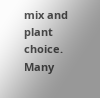mix and plant choice. Many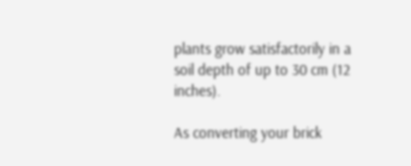plants grow satisfactorily in a soil depth of up to 30 cm (12 inches).

As converting your brick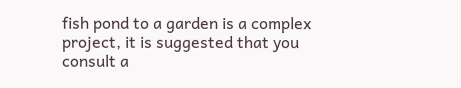fish pond to a garden is a complex project, it is suggested that you consult a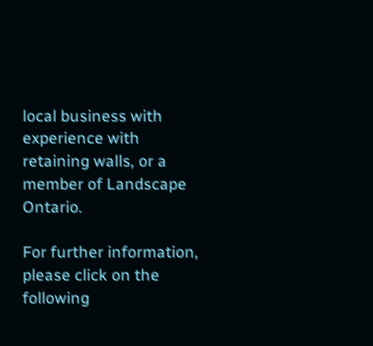local business with experience with retaining walls, or a member of Landscape Ontario.

For further information, please click on the following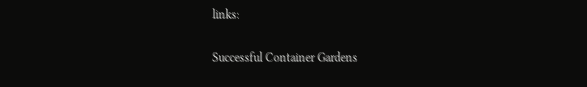links:

Successful Container Gardens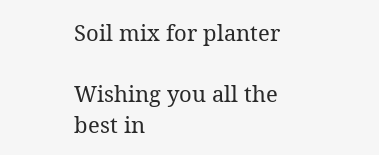Soil mix for planter

Wishing you all the best in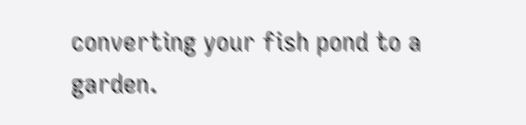converting your fish pond to a garden.